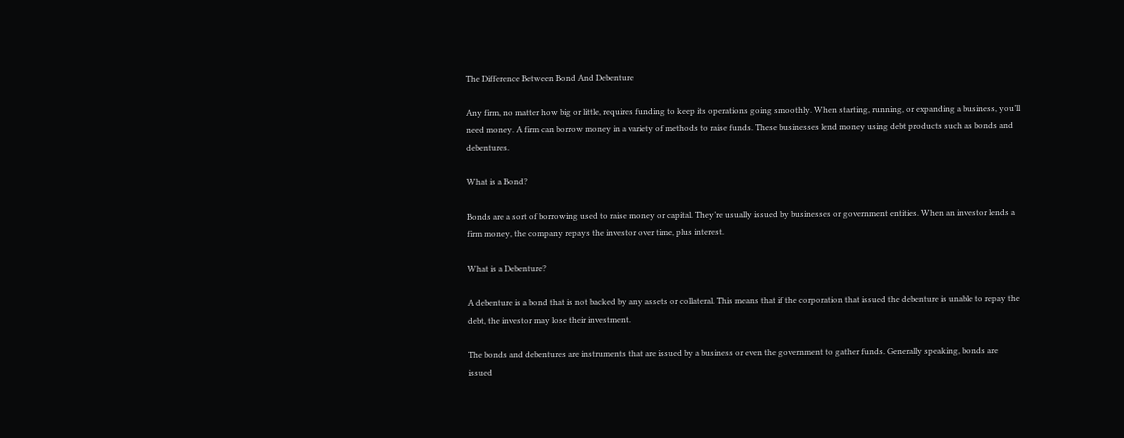The Difference Between Bond And Debenture

Any firm, no matter how big or little, requires funding to keep its operations going smoothly. When starting, running, or expanding a business, you’ll need money. A firm can borrow money in a variety of methods to raise funds. These businesses lend money using debt products such as bonds and debentures.

What is a Bond?

Bonds are a sort of borrowing used to raise money or capital. They’re usually issued by businesses or government entities. When an investor lends a firm money, the company repays the investor over time, plus interest.

What is a Debenture?

A debenture is a bond that is not backed by any assets or collateral. This means that if the corporation that issued the debenture is unable to repay the debt, the investor may lose their investment.

The bonds and debentures are instruments that are issued by a business or even the government to gather funds. Generally speaking, bonds are issued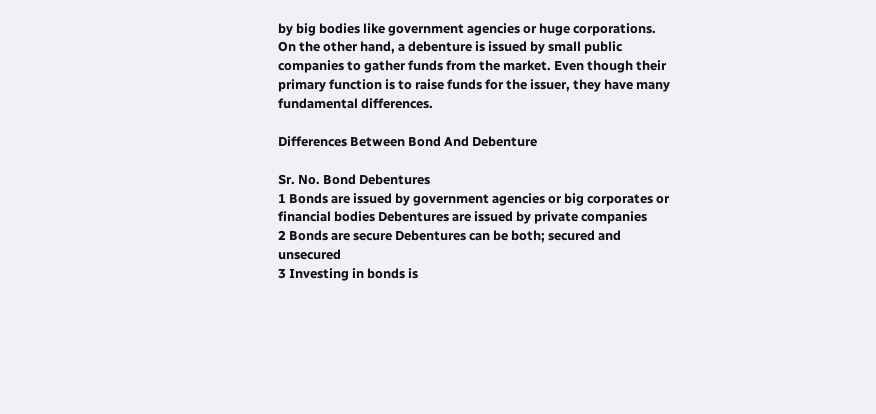by big bodies like government agencies or huge corporations. On the other hand, a debenture is issued by small public companies to gather funds from the market. Even though their primary function is to raise funds for the issuer, they have many fundamental differences.

Differences Between Bond And Debenture

Sr. No. Bond Debentures
1 Bonds are issued by government agencies or big corporates or financial bodies Debentures are issued by private companies
2 Bonds are secure Debentures can be both; secured and unsecured
3 Investing in bonds is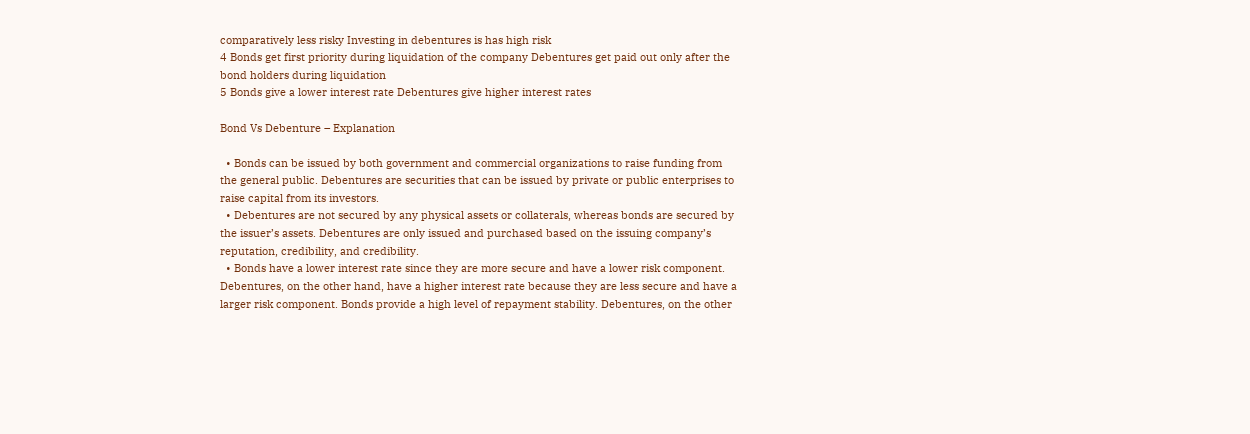comparatively less risky Investing in debentures is has high risk
4 Bonds get first priority during liquidation of the company Debentures get paid out only after the bond holders during liquidation
5 Bonds give a lower interest rate Debentures give higher interest rates

Bond Vs Debenture – Explanation

  • Bonds can be issued by both government and commercial organizations to raise funding from the general public. Debentures are securities that can be issued by private or public enterprises to raise capital from its investors.
  • Debentures are not secured by any physical assets or collaterals, whereas bonds are secured by the issuer’s assets. Debentures are only issued and purchased based on the issuing company’s reputation, credibility, and credibility.
  • Bonds have a lower interest rate since they are more secure and have a lower risk component. Debentures, on the other hand, have a higher interest rate because they are less secure and have a larger risk component. Bonds provide a high level of repayment stability. Debentures, on the other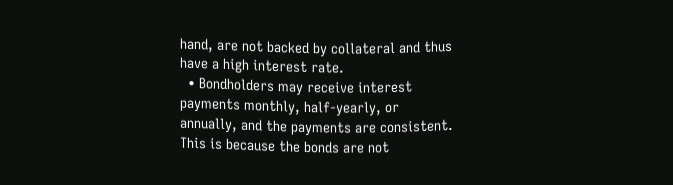hand, are not backed by collateral and thus have a high interest rate.
  • Bondholders may receive interest payments monthly, half-yearly, or annually, and the payments are consistent. This is because the bonds are not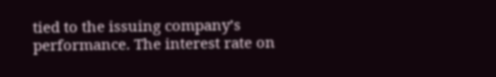tied to the issuing company’s performance. The interest rate on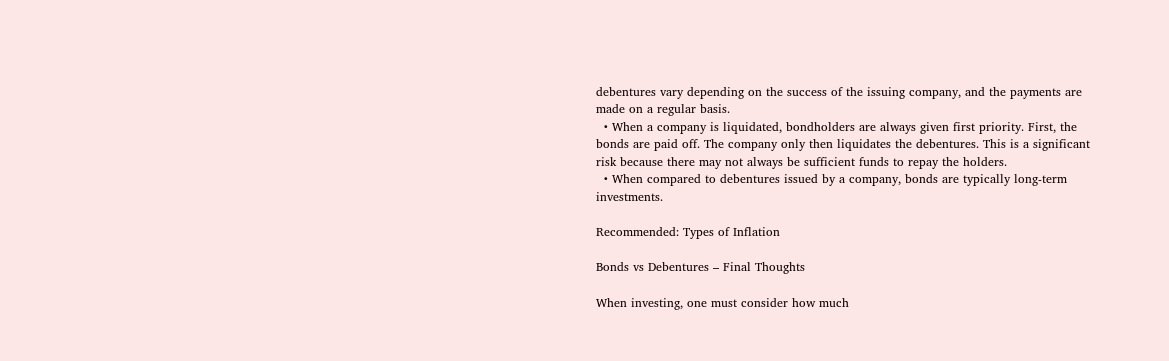debentures vary depending on the success of the issuing company, and the payments are made on a regular basis.
  • When a company is liquidated, bondholders are always given first priority. First, the bonds are paid off. The company only then liquidates the debentures. This is a significant risk because there may not always be sufficient funds to repay the holders.
  • When compared to debentures issued by a company, bonds are typically long-term investments.

Recommended: Types of Inflation

Bonds vs Debentures – Final Thoughts

When investing, one must consider how much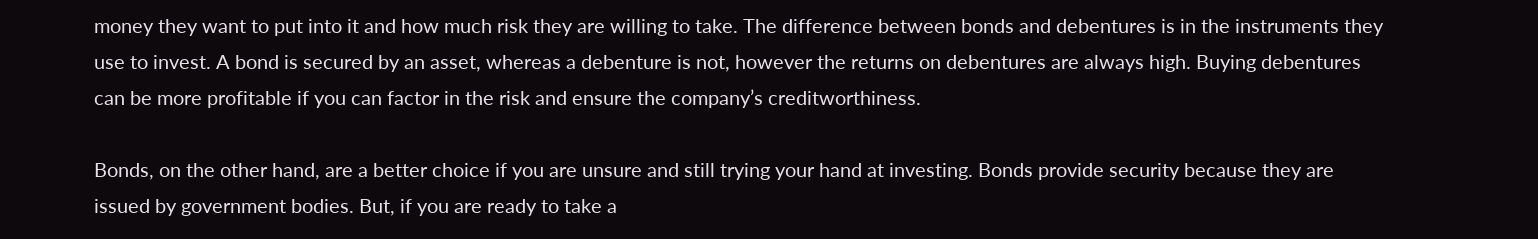money they want to put into it and how much risk they are willing to take. The difference between bonds and debentures is in the instruments they use to invest. A bond is secured by an asset, whereas a debenture is not, however the returns on debentures are always high. Buying debentures can be more profitable if you can factor in the risk and ensure the company’s creditworthiness.

Bonds, on the other hand, are a better choice if you are unsure and still trying your hand at investing. Bonds provide security because they are issued by government bodies. But, if you are ready to take a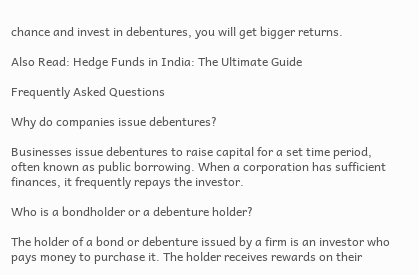chance and invest in debentures, you will get bigger returns.

Also Read: Hedge Funds in India: The Ultimate Guide

Frequently Asked Questions

Why do companies issue debentures?

Businesses issue debentures to raise capital for a set time period, often known as public borrowing. When a corporation has sufficient finances, it frequently repays the investor.

Who is a bondholder or a debenture holder?

The holder of a bond or debenture issued by a firm is an investor who pays money to purchase it. The holder receives rewards on their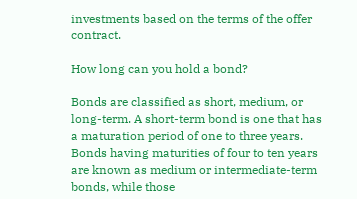investments based on the terms of the offer contract.

How long can you hold a bond?

Bonds are classified as short, medium, or long-term. A short-term bond is one that has a maturation period of one to three years. Bonds having maturities of four to ten years are known as medium or intermediate-term bonds, while those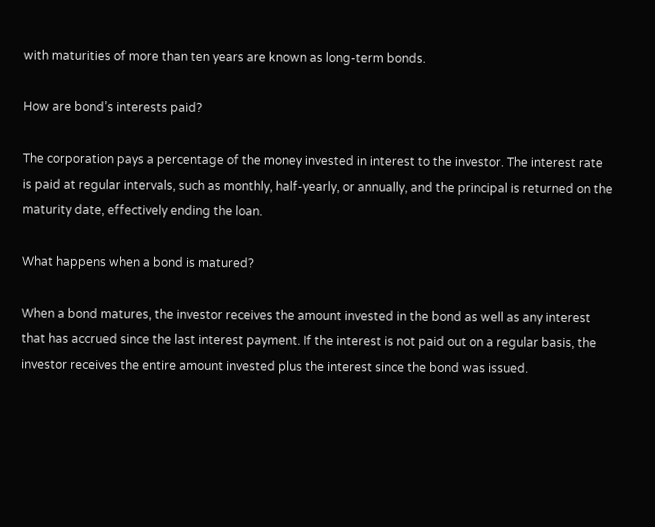with maturities of more than ten years are known as long-term bonds.

How are bond’s interests paid?

The corporation pays a percentage of the money invested in interest to the investor. The interest rate is paid at regular intervals, such as monthly, half-yearly, or annually, and the principal is returned on the maturity date, effectively ending the loan.

What happens when a bond is matured?

When a bond matures, the investor receives the amount invested in the bond as well as any interest that has accrued since the last interest payment. If the interest is not paid out on a regular basis, the investor receives the entire amount invested plus the interest since the bond was issued.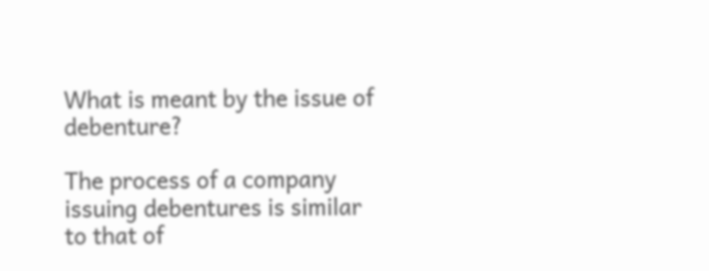What is meant by the issue of debenture?

The process of a company issuing debentures is similar to that of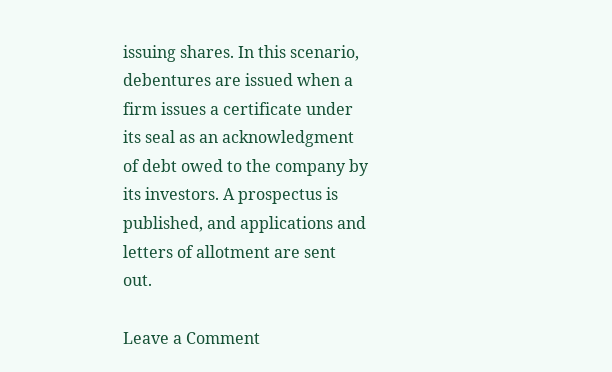issuing shares. In this scenario, debentures are issued when a firm issues a certificate under its seal as an acknowledgment of debt owed to the company by its investors. A prospectus is published, and applications and letters of allotment are sent out.

Leave a Comment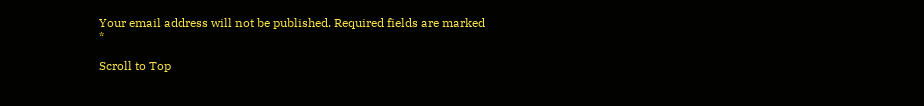Your email address will not be published. Required fields are marked *

Scroll to Top